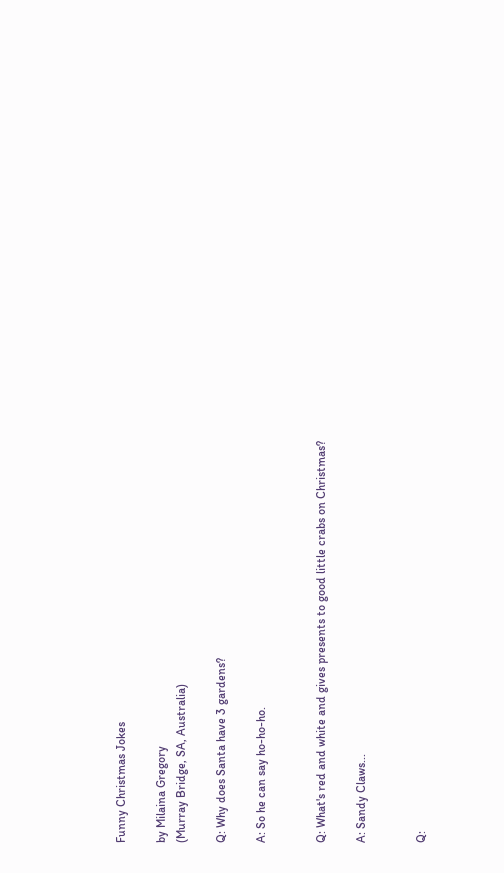Funny Christmas Jokes

by Milaina Gregory
(Murray Bridge, SA, Australia)

Q: Why does Santa have 3 gardens?

A: So he can say ho-ho-ho.


Q: What's red and white and gives presents to good little crabs on Christmas?

A: Sandy Claws...


Q: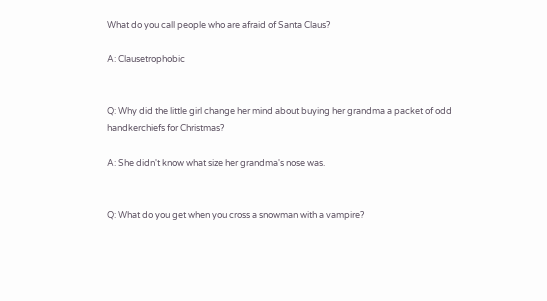What do you call people who are afraid of Santa Claus?

A: Clausetrophobic


Q: Why did the little girl change her mind about buying her grandma a packet of odd handkerchiefs for Christmas?

A: She didn't know what size her grandma's nose was.


Q: What do you get when you cross a snowman with a vampire?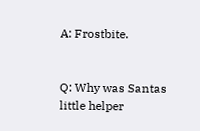A: Frostbite.


Q: Why was Santas little helper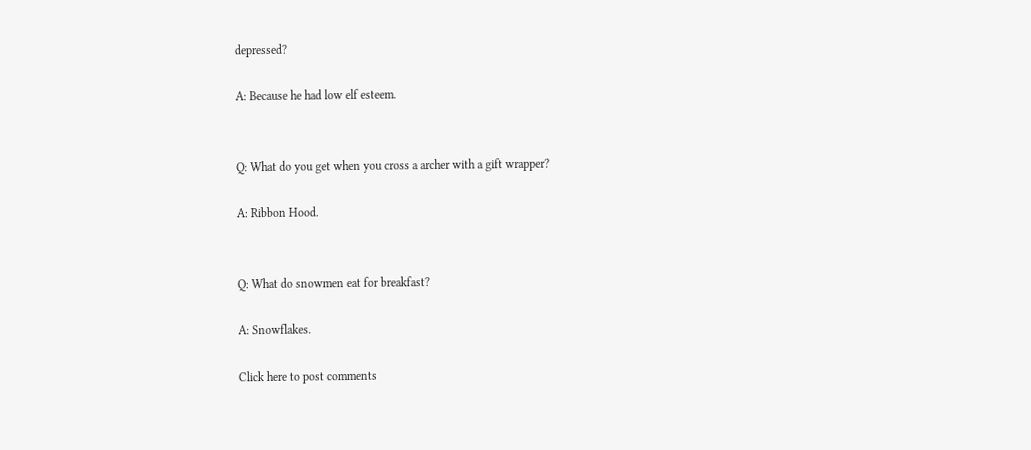depressed?

A: Because he had low elf esteem.


Q: What do you get when you cross a archer with a gift wrapper?

A: Ribbon Hood.


Q: What do snowmen eat for breakfast?

A: Snowflakes.

Click here to post comments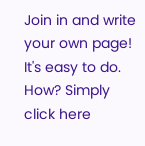Join in and write your own page! It's easy to do. How? Simply click here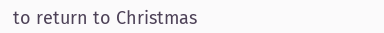to return to Christmas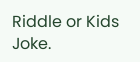Riddle or Kids Joke.